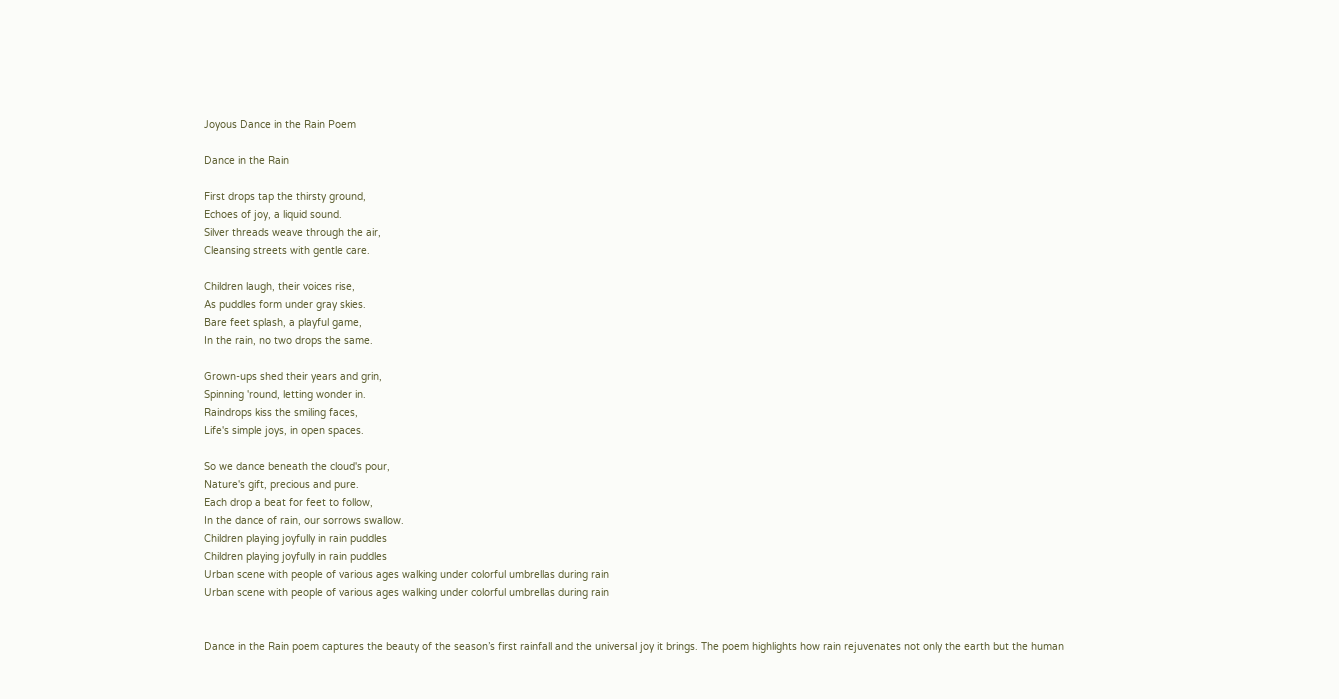Joyous Dance in the Rain Poem

Dance in the Rain

First drops tap the thirsty ground,
Echoes of joy, a liquid sound.
Silver threads weave through the air,
Cleansing streets with gentle care.

Children laugh, their voices rise,
As puddles form under gray skies.
Bare feet splash, a playful game,
In the rain, no two drops the same.

Grown-ups shed their years and grin,
Spinning 'round, letting wonder in.
Raindrops kiss the smiling faces,
Life's simple joys, in open spaces.

So we dance beneath the cloud's pour,
Nature's gift, precious and pure.
Each drop a beat for feet to follow,
In the dance of rain, our sorrows swallow.
Children playing joyfully in rain puddles
Children playing joyfully in rain puddles
Urban scene with people of various ages walking under colorful umbrellas during rain
Urban scene with people of various ages walking under colorful umbrellas during rain


Dance in the Rain poem captures the beauty of the season’s first rainfall and the universal joy it brings. The poem highlights how rain rejuvenates not only the earth but the human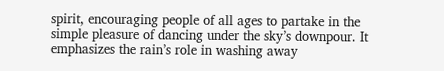spirit, encouraging people of all ages to partake in the simple pleasure of dancing under the sky’s downpour. It emphasizes the rain’s role in washing away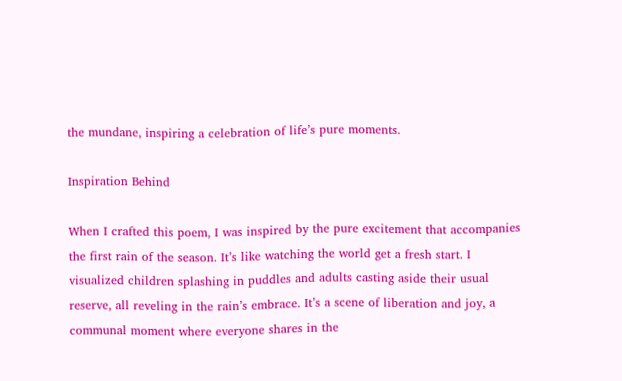the mundane, inspiring a celebration of life’s pure moments.

Inspiration Behind

When I crafted this poem, I was inspired by the pure excitement that accompanies the first rain of the season. It’s like watching the world get a fresh start. I visualized children splashing in puddles and adults casting aside their usual reserve, all reveling in the rain’s embrace. It’s a scene of liberation and joy, a communal moment where everyone shares in the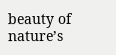beauty of nature’s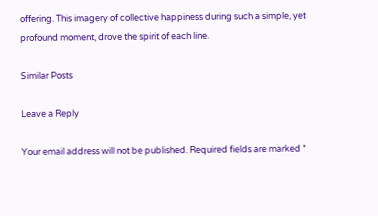offering. This imagery of collective happiness during such a simple, yet profound moment, drove the spirit of each line.

Similar Posts

Leave a Reply

Your email address will not be published. Required fields are marked *